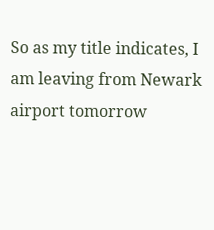So as my title indicates, I am leaving from Newark airport tomorrow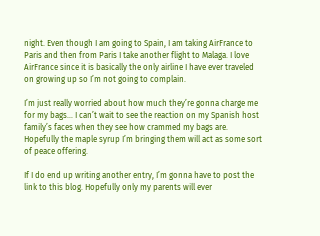night. Even though I am going to Spain, I am taking AirFrance to Paris and then from Paris I take another flight to Malaga. I love AirFrance since it is basically the only airline I have ever traveled on growing up so I’m not going to complain.

I’m just really worried about how much they’re gonna charge me for my bags… I can’t wait to see the reaction on my Spanish host family’s faces when they see how crammed my bags are. Hopefully the maple syrup I’m bringing them will act as some sort of peace offering.

If I do end up writing another entry, I’m gonna have to post the link to this blog. Hopefully only my parents will ever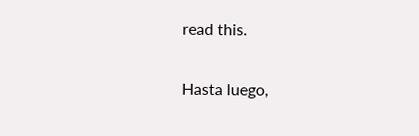read this.

Hasta luego,